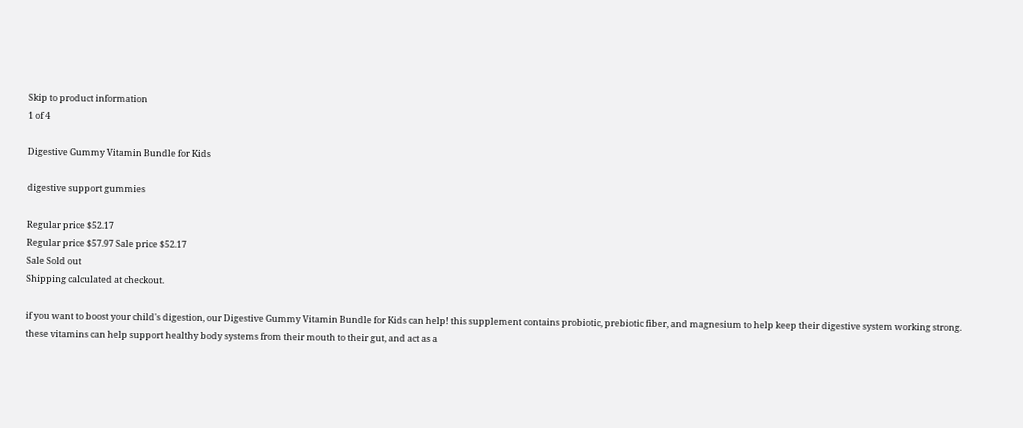Skip to product information
1 of 4

Digestive Gummy Vitamin Bundle for Kids

digestive support gummies

Regular price $52.17
Regular price $57.97 Sale price $52.17
Sale Sold out
Shipping calculated at checkout.

if you want to boost your child's digestion, our Digestive Gummy Vitamin Bundle for Kids can help! this supplement contains probiotic, prebiotic fiber, and magnesium to help keep their digestive system working strong. these vitamins can help support healthy body systems from their mouth to their gut, and act as a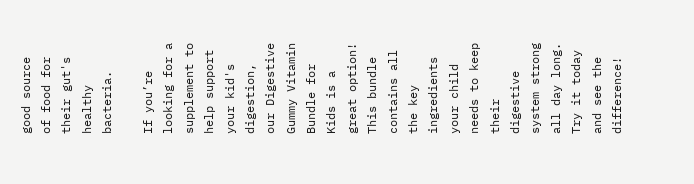good source of food for their gut's healthy bacteria.

If you’re looking for a supplement to help support your kid's digestion, our Digestive Gummy Vitamin Bundle for Kids is a great option! This bundle contains all the key ingredients your child needs to keep their digestive system strong all day long. Try it today and see the difference!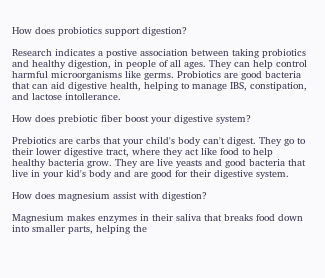How does probiotics support digestion?

Research indicates a postive association between taking probiotics and healthy digestion, in people of all ages. They can help control harmful microorganisms like germs. Probiotics are good bacteria that can aid digestive health, helping to manage IBS, constipation, and lactose intollerance.

How does prebiotic fiber boost your digestive system?

Prebiotics are carbs that your child's body can't digest. They go to their lower digestive tract, where they act like food to help healthy bacteria grow. They are live yeasts and good bacteria that live in your kid's body and are good for their digestive system.

How does magnesium assist with digestion?

Magnesium makes enzymes in their saliva that breaks food down into smaller parts, helping the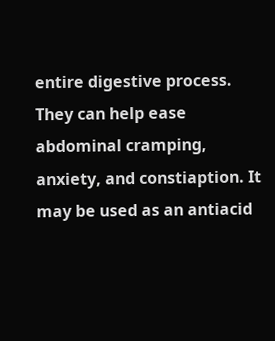entire digestive process. They can help ease abdominal cramping, anxiety, and constiaption. It may be used as an antiacid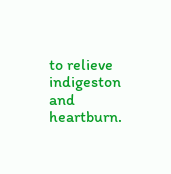to relieve indigeston and heartburn.